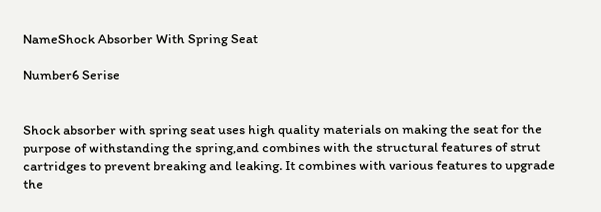NameShock Absorber With Spring Seat

Number6 Serise


Shock absorber with spring seat uses high quality materials on making the seat for the purpose of withstanding the spring,and combines with the structural features of strut cartridges to prevent breaking and leaking. It combines with various features to upgrade the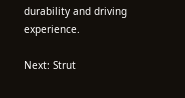durability and driving experience.

Next: Strut